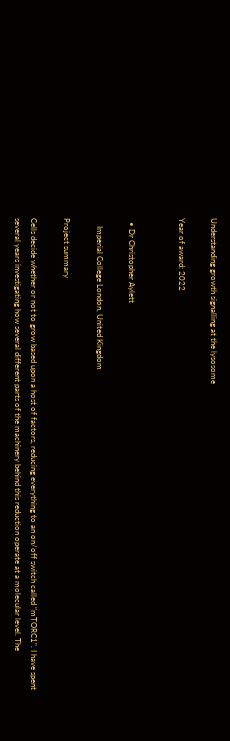Understanding growth signalling at the lysosome

Year of award: 2022


  • Dr Christopher Aylett

    Imperial College London, United Kingdom

Project summary

Cells decide whether or not to grow based upon a host of factors, reducing everything to an on/off switch called "mTORC1". I have spent several years investigating how several different parts of the machinery behind this reduction operate at a molecular level. The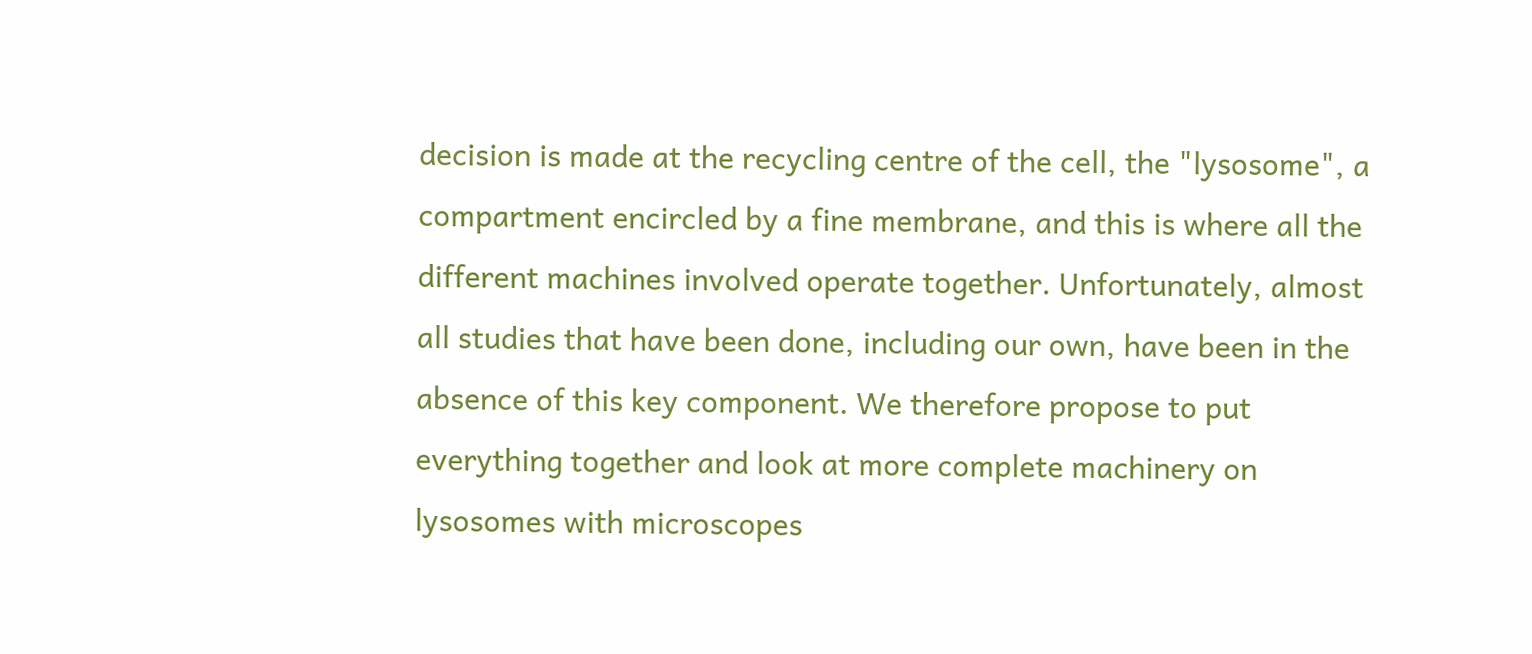decision is made at the recycling centre of the cell, the "lysosome", a compartment encircled by a fine membrane, and this is where all the different machines involved operate together. Unfortunately, almost all studies that have been done, including our own, have been in the absence of this key component. We therefore propose to put everything together and look at more complete machinery on lysosomes with microscopes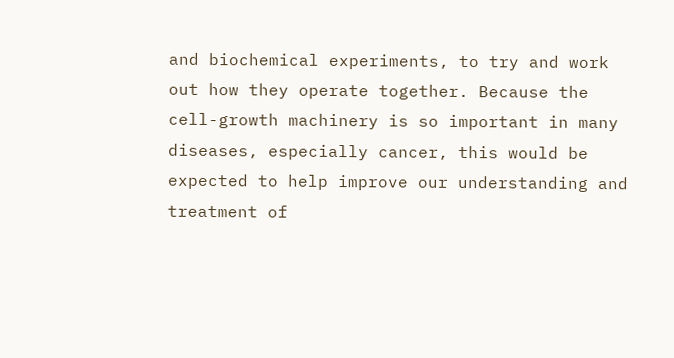and biochemical experiments, to try and work out how they operate together. Because the cell-growth machinery is so important in many diseases, especially cancer, this would be expected to help improve our understanding and treatment of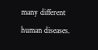many different human diseases.